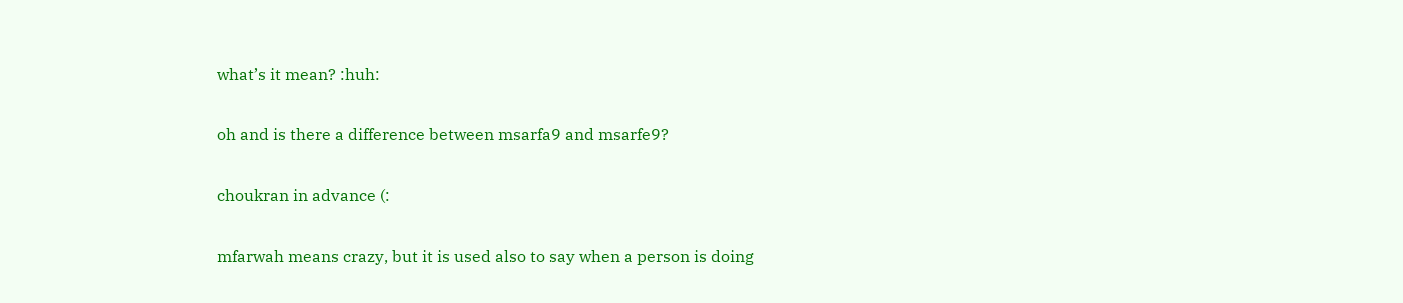what’s it mean? :huh:

oh and is there a difference between msarfa9 and msarfe9?

choukran in advance (:

mfarwah means crazy, but it is used also to say when a person is doing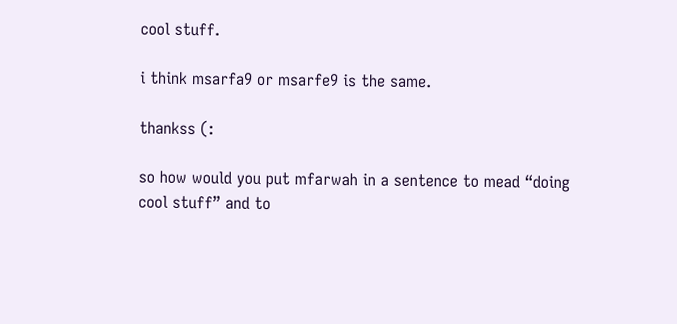cool stuff.

i think msarfa9 or msarfe9 is the same.

thankss (:

so how would you put mfarwah in a sentence to mead “doing cool stuff” and to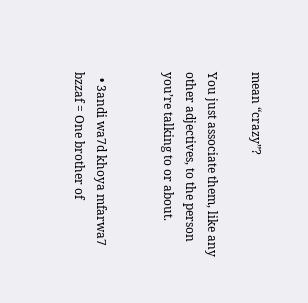mean “crazy”?

You just associate them, like any other adjectives, to the person you’re talking to or about.


  • 3andi wa7d khoya mfarwa7 bzzaf = One brother of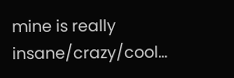mine is really insane/crazy/cool…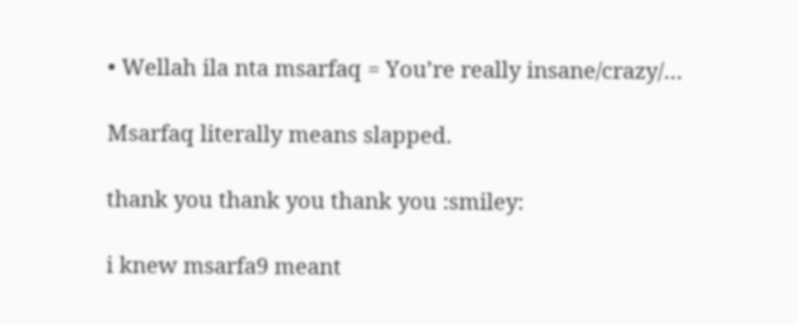• Wellah ila nta msarfaq = You’re really insane/crazy/…

Msarfaq literally means slapped.

thank you thank you thank you :smiley:

i knew msarfa9 meant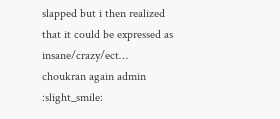slapped but i then realized that it could be expressed as insane/crazy/ect…
choukran again admin :slight_smile: